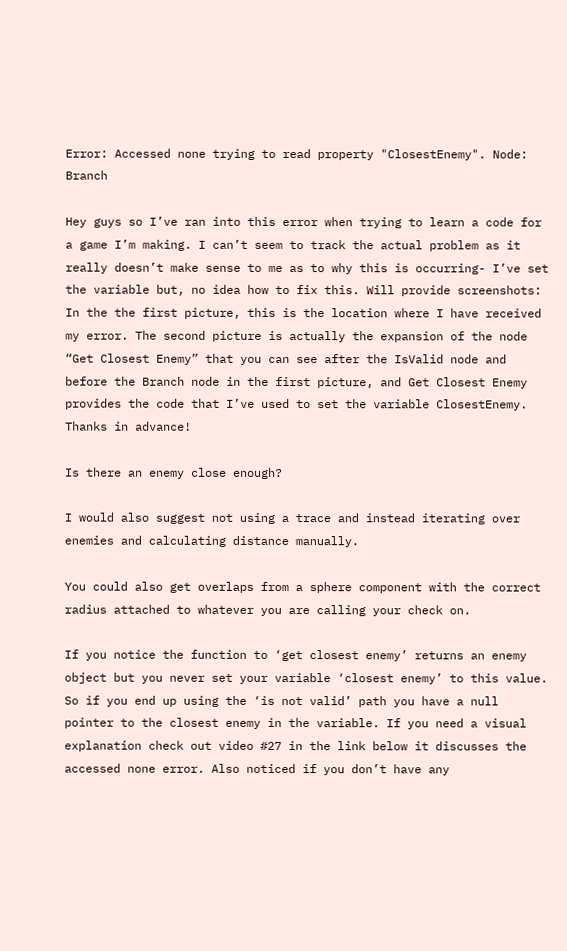Error: Accessed none trying to read property "ClosestEnemy". Node: Branch

Hey guys so I’ve ran into this error when trying to learn a code for a game I’m making. I can’t seem to track the actual problem as it really doesn’t make sense to me as to why this is occurring- I’ve set the variable but, no idea how to fix this. Will provide screenshots:
In the the first picture, this is the location where I have received my error. The second picture is actually the expansion of the node “Get Closest Enemy” that you can see after the IsValid node and before the Branch node in the first picture, and Get Closest Enemy provides the code that I’ve used to set the variable ClosestEnemy.
Thanks in advance!

Is there an enemy close enough?

I would also suggest not using a trace and instead iterating over enemies and calculating distance manually.

You could also get overlaps from a sphere component with the correct radius attached to whatever you are calling your check on.

If you notice the function to ‘get closest enemy’ returns an enemy object but you never set your variable ‘closest enemy’ to this value. So if you end up using the ‘is not valid’ path you have a null pointer to the closest enemy in the variable. If you need a visual explanation check out video #27 in the link below it discusses the accessed none error. Also noticed if you don’t have any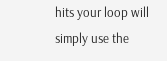hits your loop will simply use the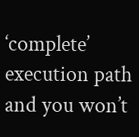‘complete’ execution path and you won’t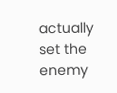actually set the enemy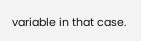variable in that case.